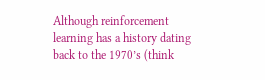Although reinforcement learning has a history dating back to the 1970’s (think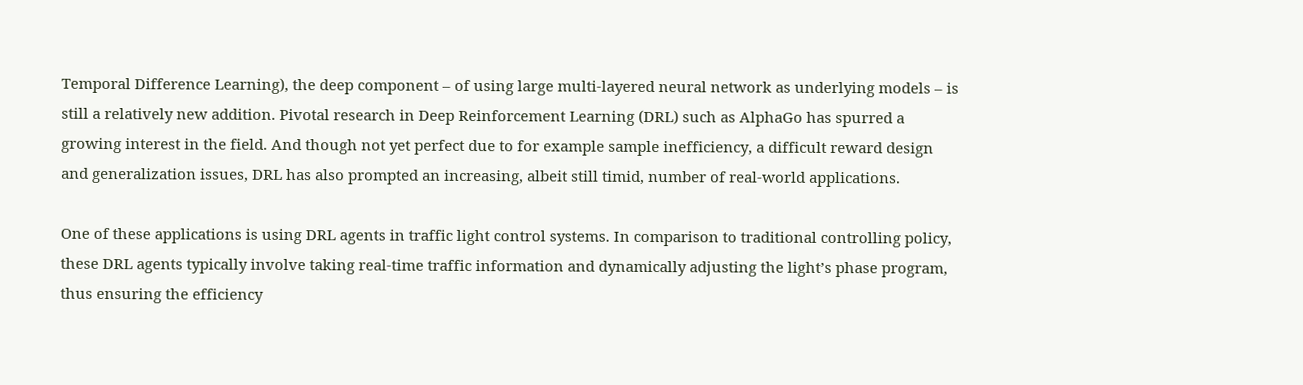Temporal Difference Learning), the deep component – of using large multi-layered neural network as underlying models – is still a relatively new addition. Pivotal research in Deep Reinforcement Learning (DRL) such as AlphaGo has spurred a growing interest in the field. And though not yet perfect due to for example sample inefficiency, a difficult reward design and generalization issues, DRL has also prompted an increasing, albeit still timid, number of real-world applications.

One of these applications is using DRL agents in traffic light control systems. In comparison to traditional controlling policy, these DRL agents typically involve taking real-time traffic information and dynamically adjusting the light’s phase program, thus ensuring the efficiency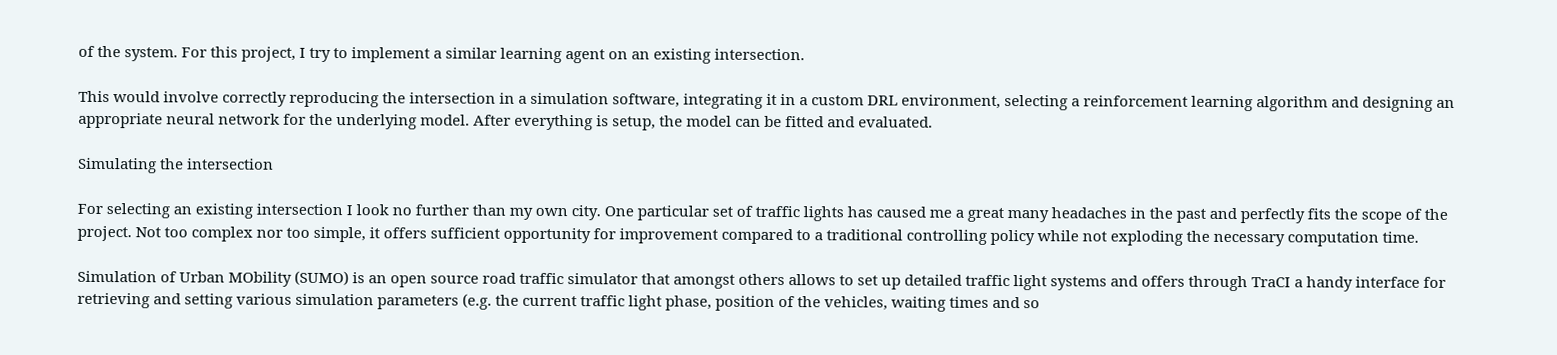of the system. For this project, I try to implement a similar learning agent on an existing intersection.

This would involve correctly reproducing the intersection in a simulation software, integrating it in a custom DRL environment, selecting a reinforcement learning algorithm and designing an appropriate neural network for the underlying model. After everything is setup, the model can be fitted and evaluated.

Simulating the intersection

For selecting an existing intersection I look no further than my own city. One particular set of traffic lights has caused me a great many headaches in the past and perfectly fits the scope of the project. Not too complex nor too simple, it offers sufficient opportunity for improvement compared to a traditional controlling policy while not exploding the necessary computation time.

Simulation of Urban MObility (SUMO) is an open source road traffic simulator that amongst others allows to set up detailed traffic light systems and offers through TraCI a handy interface for retrieving and setting various simulation parameters (e.g. the current traffic light phase, position of the vehicles, waiting times and so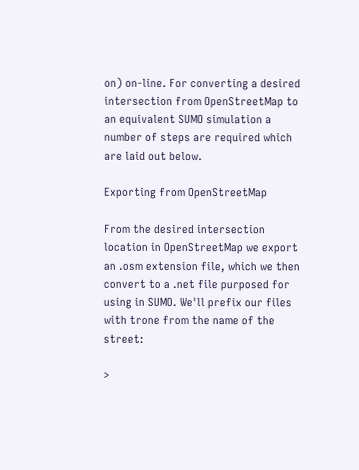on) on-line. For converting a desired intersection from OpenStreetMap to an equivalent SUMO simulation a number of steps are required which are laid out below.

Exporting from OpenStreetMap

From the desired intersection location in OpenStreetMap we export an .osm extension file, which we then convert to a .net file purposed for using in SUMO. We'll prefix our files with trone from the name of the street:

>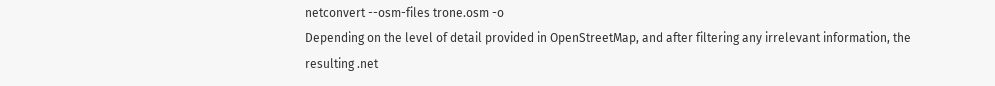netconvert --osm-files trone.osm -o
Depending on the level of detail provided in OpenStreetMap, and after filtering any irrelevant information, the resulting .net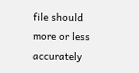file should more or less accurately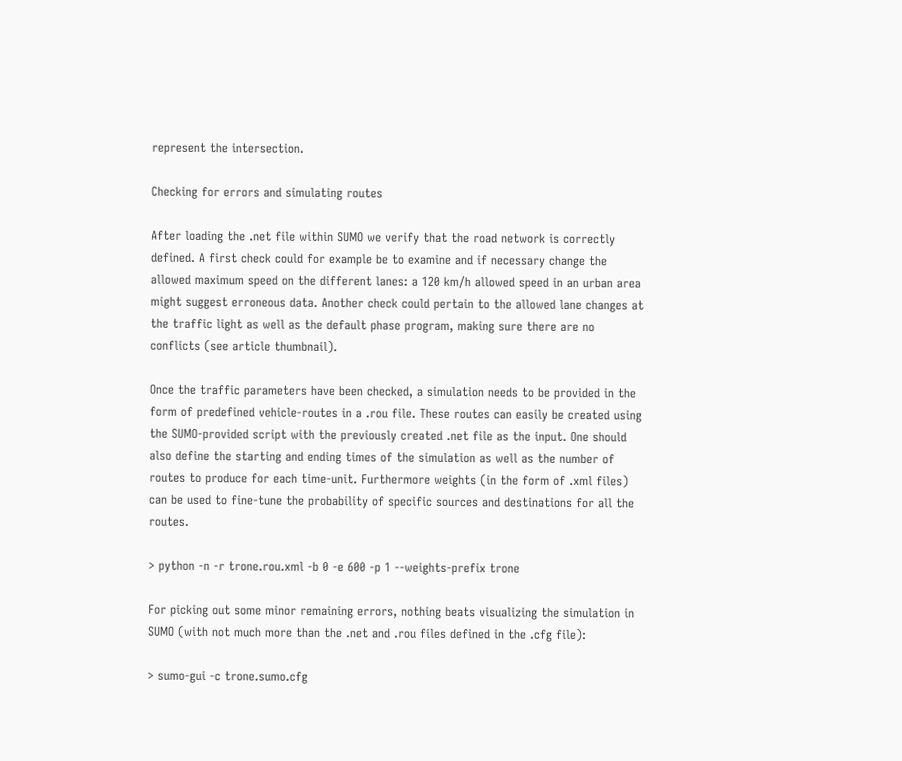represent the intersection.

Checking for errors and simulating routes

After loading the .net file within SUMO we verify that the road network is correctly defined. A first check could for example be to examine and if necessary change the allowed maximum speed on the different lanes: a 120 km/h allowed speed in an urban area might suggest erroneous data. Another check could pertain to the allowed lane changes at the traffic light as well as the default phase program, making sure there are no conflicts (see article thumbnail).

Once the traffic parameters have been checked, a simulation needs to be provided in the form of predefined vehicle-routes in a .rou file. These routes can easily be created using the SUMO-provided script with the previously created .net file as the input. One should also define the starting and ending times of the simulation as well as the number of routes to produce for each time-unit. Furthermore weights (in the form of .xml files) can be used to fine-tune the probability of specific sources and destinations for all the routes.

> python -n -r trone.rou.xml -b 0 -e 600 -p 1 --weights-prefix trone

For picking out some minor remaining errors, nothing beats visualizing the simulation in SUMO (with not much more than the .net and .rou files defined in the .cfg file):

> sumo-gui -c trone.sumo.cfg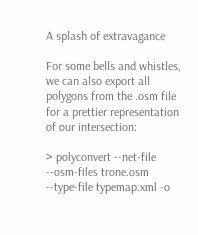A splash of extravagance

For some bells and whistles, we can also export all polygons from the .osm file for a prettier representation of our intersection:

> polyconvert --net-file --osm-files trone.osm --type-file typemap.xml -o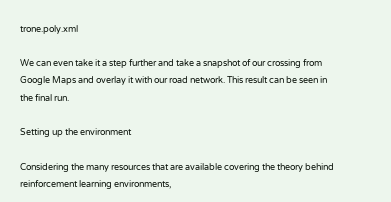trone.poly.xml

We can even take it a step further and take a snapshot of our crossing from Google Maps and overlay it with our road network. This result can be seen in the final run.

Setting up the environment

Considering the many resources that are available covering the theory behind reinforcement learning environments,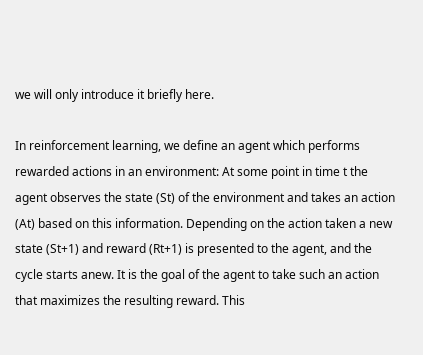we will only introduce it briefly here.

In reinforcement learning, we define an agent which performs rewarded actions in an environment: At some point in time t the agent observes the state (St) of the environment and takes an action (At) based on this information. Depending on the action taken a new state (St+1) and reward (Rt+1) is presented to the agent, and the cycle starts anew. It is the goal of the agent to take such an action that maximizes the resulting reward. This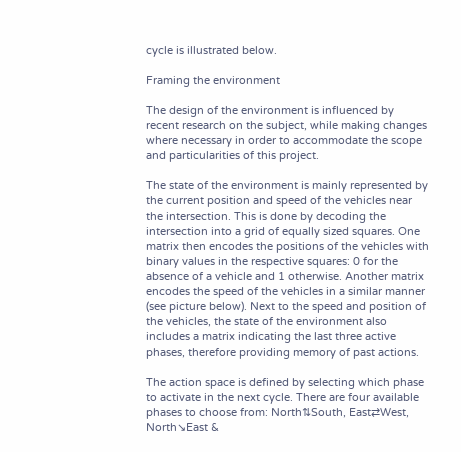cycle is illustrated below.

Framing the environment

The design of the environment is influenced by recent research on the subject, while making changes where necessary in order to accommodate the scope and particularities of this project.

The state of the environment is mainly represented by the current position and speed of the vehicles near the intersection. This is done by decoding the intersection into a grid of equally sized squares. One matrix then encodes the positions of the vehicles with binary values in the respective squares: 0 for the absence of a vehicle and 1 otherwise. Another matrix encodes the speed of the vehicles in a similar manner (see picture below). Next to the speed and position of the vehicles, the state of the environment also includes a matrix indicating the last three active phases, therefore providing memory of past actions.

The action space is defined by selecting which phase to activate in the next cycle. There are four available phases to choose from: North⇅South, East⇄West, North↘East &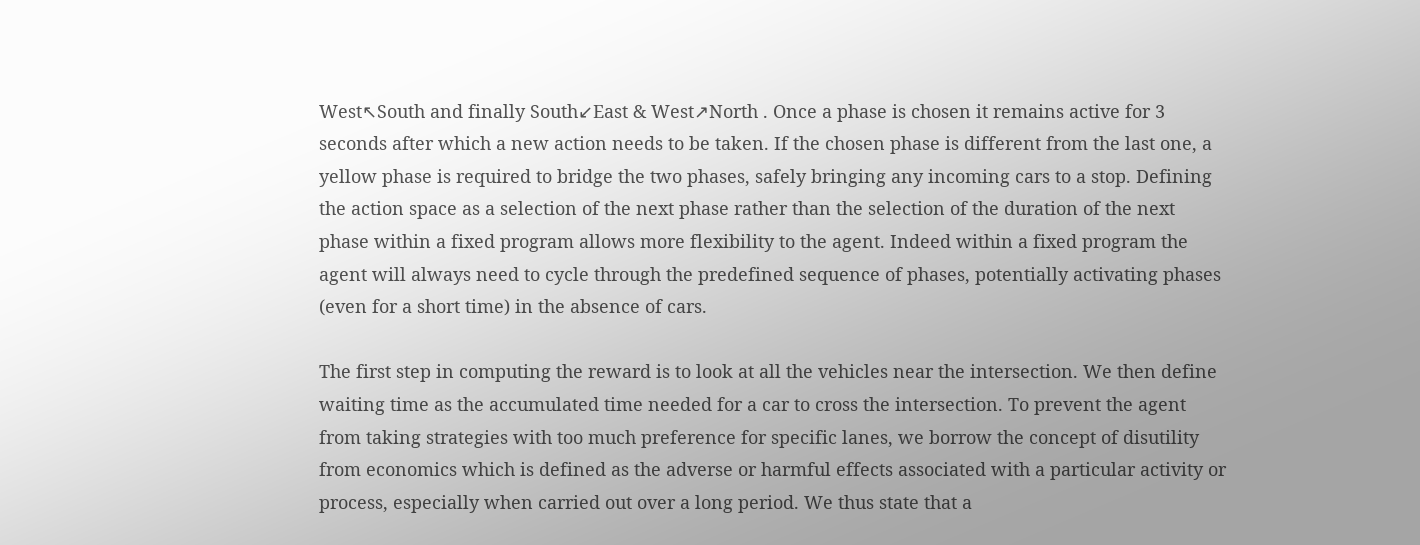West↖South and finally South↙East & West↗North . Once a phase is chosen it remains active for 3 seconds after which a new action needs to be taken. If the chosen phase is different from the last one, a yellow phase is required to bridge the two phases, safely bringing any incoming cars to a stop. Defining the action space as a selection of the next phase rather than the selection of the duration of the next phase within a fixed program allows more flexibility to the agent. Indeed within a fixed program the agent will always need to cycle through the predefined sequence of phases, potentially activating phases (even for a short time) in the absence of cars.

The first step in computing the reward is to look at all the vehicles near the intersection. We then define waiting time as the accumulated time needed for a car to cross the intersection. To prevent the agent from taking strategies with too much preference for specific lanes, we borrow the concept of disutility from economics which is defined as the adverse or harmful effects associated with a particular activity or process, especially when carried out over a long period. We thus state that a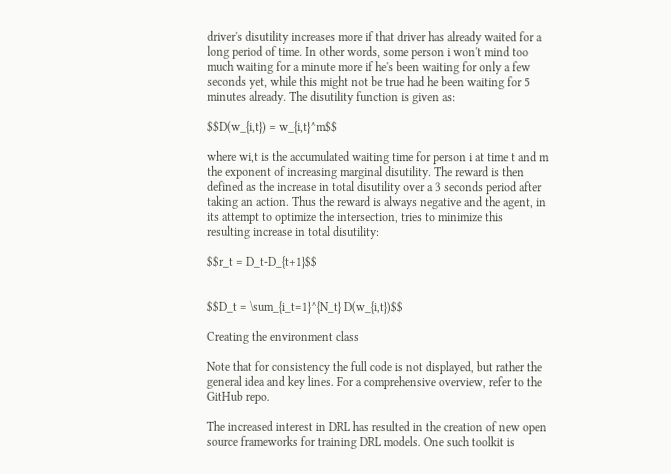driver's disutility increases more if that driver has already waited for a long period of time. In other words, some person i won't mind too much waiting for a minute more if he's been waiting for only a few seconds yet, while this might not be true had he been waiting for 5 minutes already. The disutility function is given as:

$$D(w_{i,t}) = w_{i,t}^m$$

where wi,t is the accumulated waiting time for person i at time t and m the exponent of increasing marginal disutility. The reward is then defined as the increase in total disutility over a 3 seconds period after taking an action. Thus the reward is always negative and the agent, in its attempt to optimize the intersection, tries to minimize this resulting increase in total disutility:

$$r_t = D_t-D_{t+1}$$


$$D_t = \sum_{i_t=1}^{N_t} D(w_{i,t})$$

Creating the environment class

Note that for consistency the full code is not displayed, but rather the general idea and key lines. For a comprehensive overview, refer to the GitHub repo.

The increased interest in DRL has resulted in the creation of new open source frameworks for training DRL models. One such toolkit is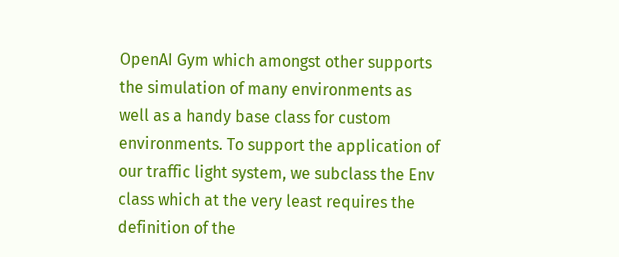OpenAI Gym which amongst other supports the simulation of many environments as well as a handy base class for custom environments. To support the application of our traffic light system, we subclass the Env class which at the very least requires the definition of the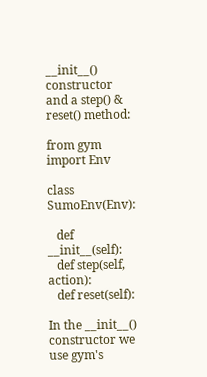__init__() constructor and a step() & reset() method:

from gym import Env

class SumoEnv(Env):

   def __init__(self):
   def step(self, action):
   def reset(self):

In the __init__() constructor we use gym's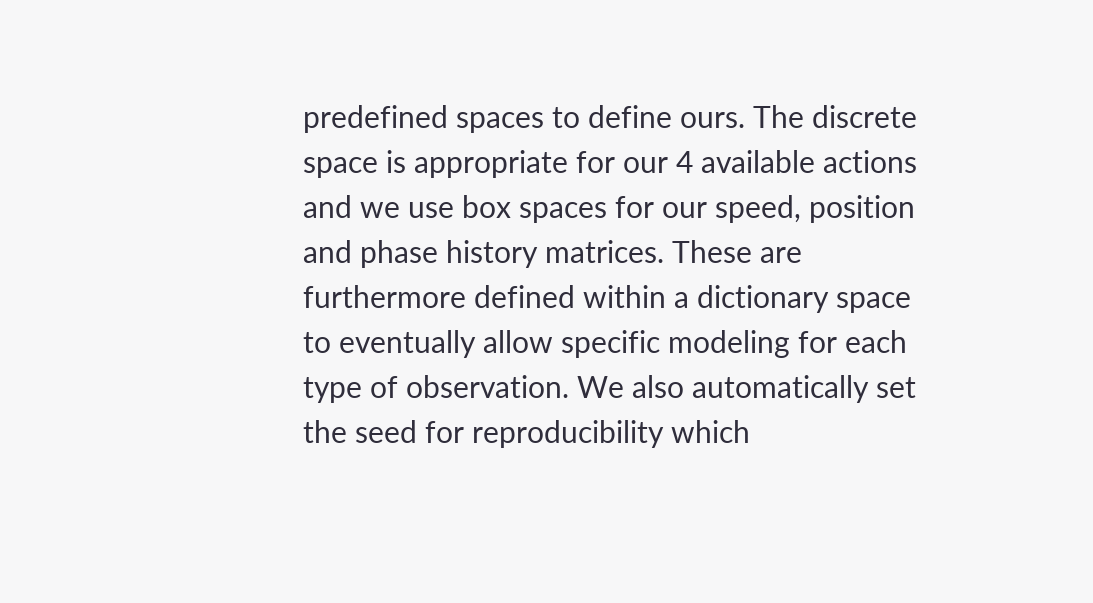predefined spaces to define ours. The discrete space is appropriate for our 4 available actions and we use box spaces for our speed, position and phase history matrices. These are furthermore defined within a dictionary space to eventually allow specific modeling for each type of observation. We also automatically set the seed for reproducibility which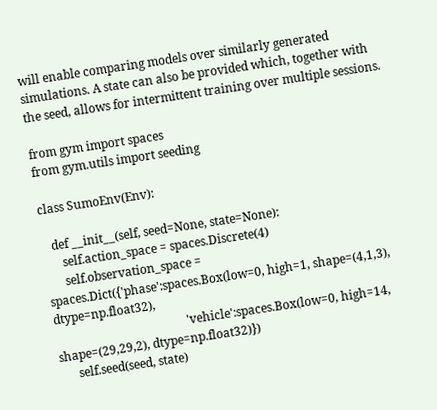will enable comparing models over similarly generated simulations. A state can also be provided which, together with the seed, allows for intermittent training over multiple sessions.

from gym import spaces
from gym.utils import seeding

class SumoEnv(Env):

   def __init__(self, seed=None, state=None):
      self.action_space = spaces.Discrete(4)
      self.observation_space = spaces.Dict({'phase':spaces.Box(low=0, high=1, shape=(4,1,3), dtype=np.float32),
                                            'vehicle':spaces.Box(low=0, high=14, shape=(29,29,2), dtype=np.float32)})
      self.seed(seed, state)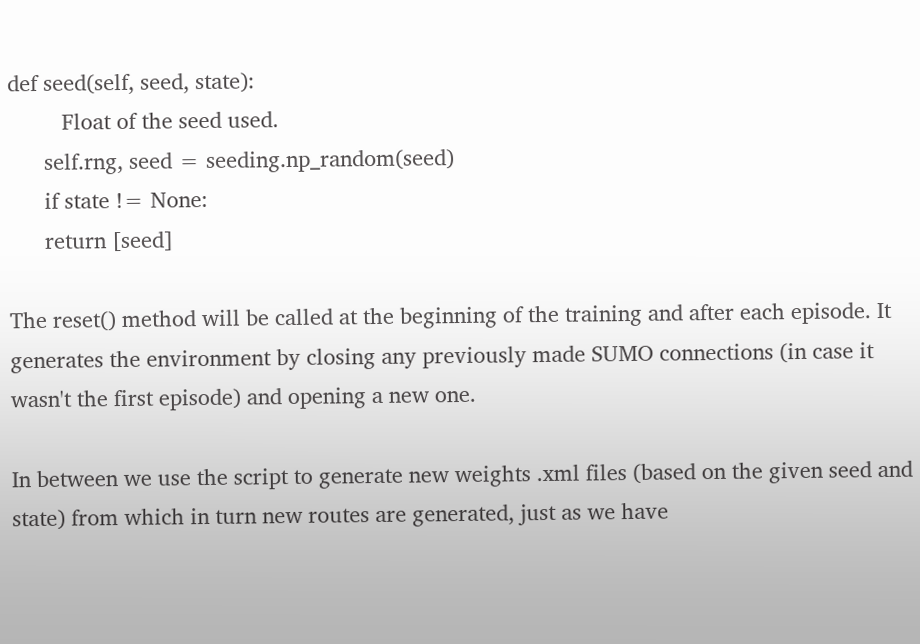def seed(self, seed, state):
         Float of the seed used.
      self.rng, seed = seeding.np_random(seed)
      if state != None:
      return [seed]

The reset() method will be called at the beginning of the training and after each episode. It generates the environment by closing any previously made SUMO connections (in case it wasn't the first episode) and opening a new one.

In between we use the script to generate new weights .xml files (based on the given seed and state) from which in turn new routes are generated, just as we have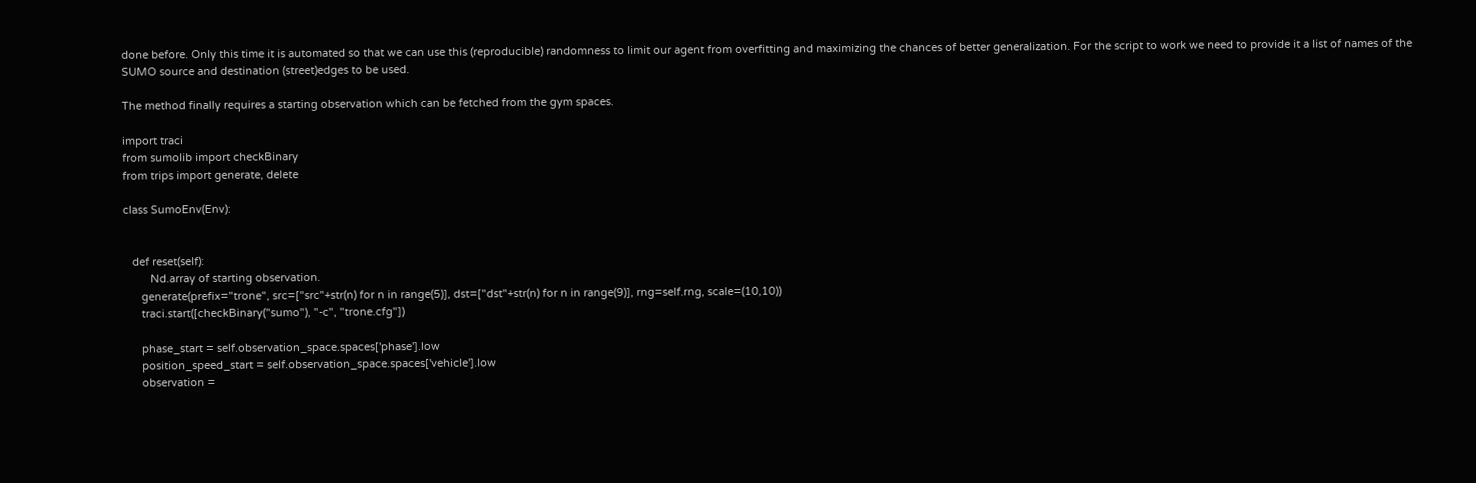done before. Only this time it is automated so that we can use this (reproducible) randomness to limit our agent from overfitting and maximizing the chances of better generalization. For the script to work we need to provide it a list of names of the SUMO source and destination (street)edges to be used.

The method finally requires a starting observation which can be fetched from the gym spaces.

import traci
from sumolib import checkBinary
from trips import generate, delete

class SumoEnv(Env):


   def reset(self):
         Nd.array of starting observation.
      generate(prefix="trone", src=["src"+str(n) for n in range(5)], dst=["dst"+str(n) for n in range(9)], rng=self.rng, scale=(10,10))
      traci.start([checkBinary("sumo"), "-c", "trone.cfg"])

      phase_start = self.observation_space.spaces['phase'].low
      position_speed_start = self.observation_space.spaces['vehicle'].low
      observation =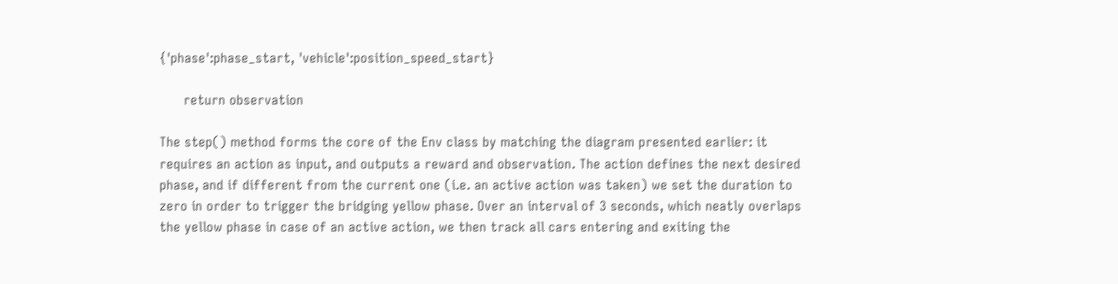{'phase':phase_start, 'vehicle':position_speed_start}

      return observation

The step() method forms the core of the Env class by matching the diagram presented earlier: it requires an action as input, and outputs a reward and observation. The action defines the next desired phase, and if different from the current one (i.e. an active action was taken) we set the duration to zero in order to trigger the bridging yellow phase. Over an interval of 3 seconds, which neatly overlaps the yellow phase in case of an active action, we then track all cars entering and exiting the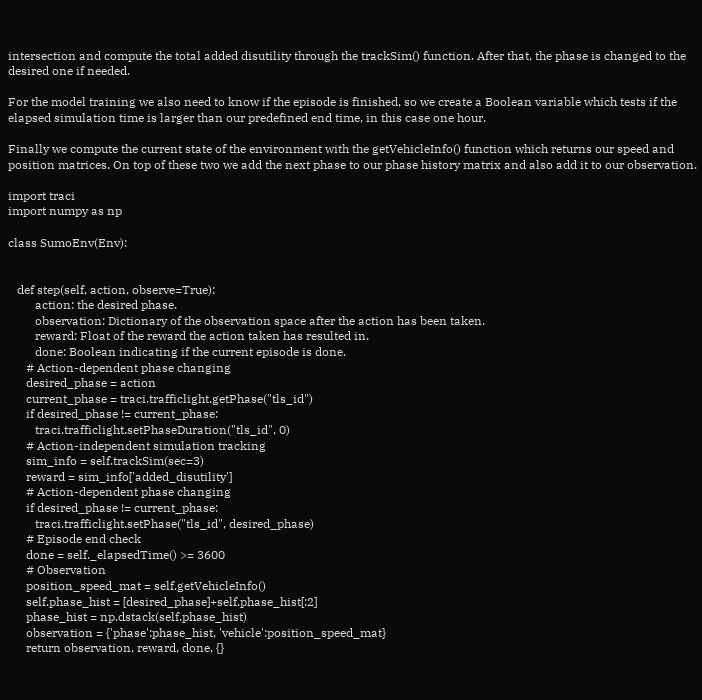intersection and compute the total added disutility through the trackSim() function. After that, the phase is changed to the desired one if needed.

For the model training we also need to know if the episode is finished, so we create a Boolean variable which tests if the elapsed simulation time is larger than our predefined end time, in this case one hour.

Finally we compute the current state of the environment with the getVehicleInfo() function which returns our speed and position matrices. On top of these two we add the next phase to our phase history matrix and also add it to our observation.

import traci
import numpy as np

class SumoEnv(Env):


   def step(self, action, observe=True):
         action: the desired phase.
         observation: Dictionary of the observation space after the action has been taken.
         reward: Float of the reward the action taken has resulted in.
         done: Boolean indicating if the current episode is done.
      # Action-dependent phase changing
      desired_phase = action
      current_phase = traci.trafficlight.getPhase("tls_id")
      if desired_phase != current_phase:
         traci.trafficlight.setPhaseDuration("tls_id", 0)
      # Action-independent simulation tracking
      sim_info = self.trackSim(sec=3)
      reward = sim_info['added_disutility']
      # Action-dependent phase changing
      if desired_phase != current_phase:
         traci.trafficlight.setPhase("tls_id", desired_phase)
      # Episode end check
      done = self._elapsedTime() >= 3600
      # Observation
      position_speed_mat = self.getVehicleInfo()
      self.phase_hist = [desired_phase]+self.phase_hist[:2]
      phase_hist = np.dstack(self.phase_hist)
      observation = {'phase':phase_hist, 'vehicle':position_speed_mat}
      return observation, reward, done, {}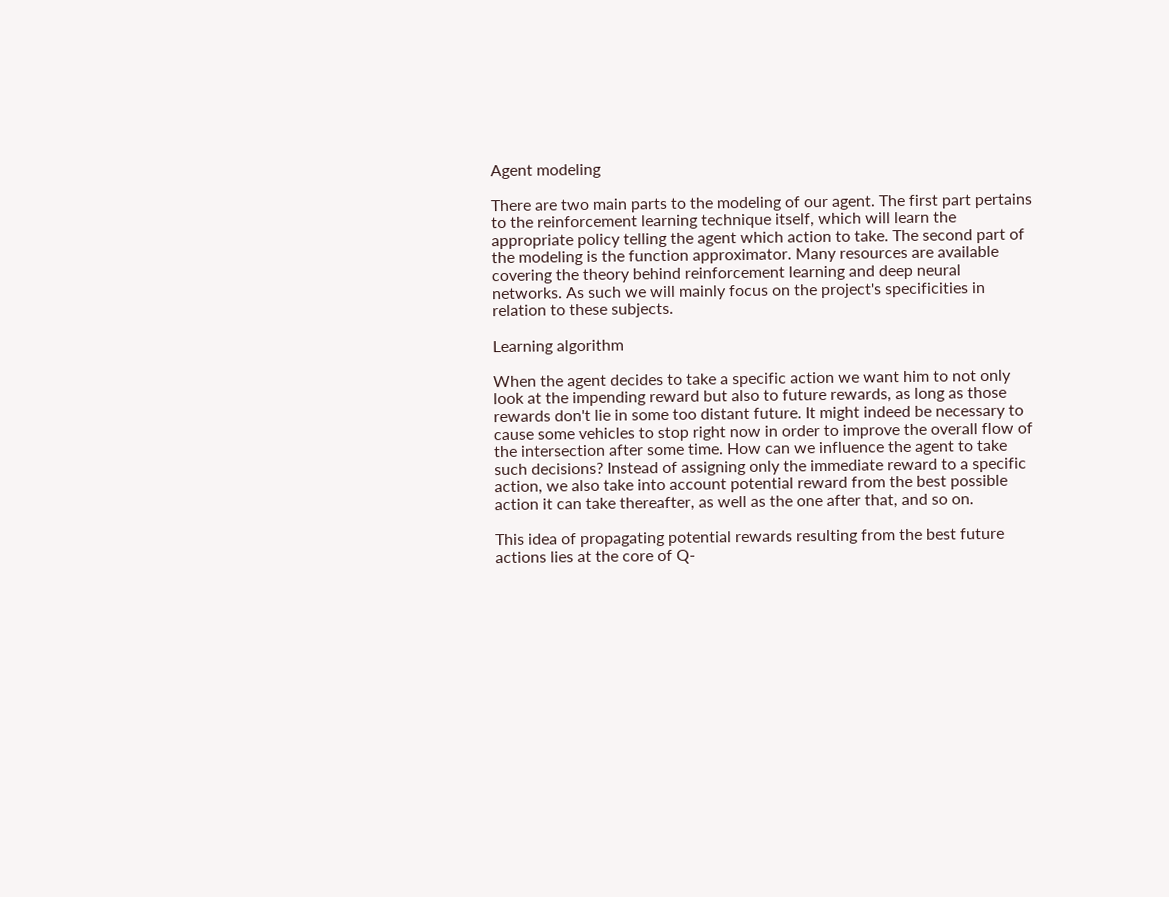Agent modeling

There are two main parts to the modeling of our agent. The first part pertains to the reinforcement learning technique itself, which will learn the appropriate policy telling the agent which action to take. The second part of the modeling is the function approximator. Many resources are available covering the theory behind reinforcement learning and deep neural networks. As such we will mainly focus on the project's specificities in relation to these subjects.

Learning algorithm

When the agent decides to take a specific action we want him to not only look at the impending reward but also to future rewards, as long as those rewards don't lie in some too distant future. It might indeed be necessary to cause some vehicles to stop right now in order to improve the overall flow of the intersection after some time. How can we influence the agent to take such decisions? Instead of assigning only the immediate reward to a specific action, we also take into account potential reward from the best possible action it can take thereafter, as well as the one after that, and so on.

This idea of propagating potential rewards resulting from the best future actions lies at the core of Q-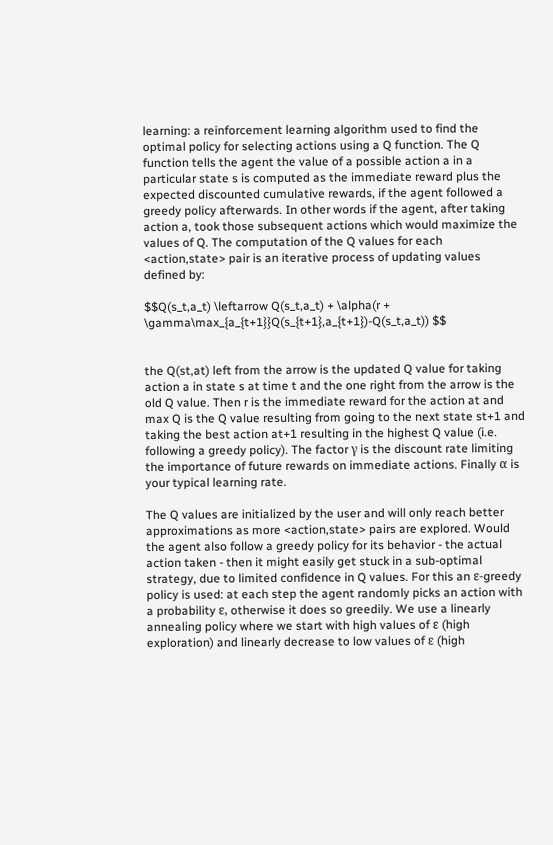learning: a reinforcement learning algorithm used to find the optimal policy for selecting actions using a Q function. The Q function tells the agent the value of a possible action a in a particular state s is computed as the immediate reward plus the expected discounted cumulative rewards, if the agent followed a greedy policy afterwards. In other words if the agent, after taking action a, took those subsequent actions which would maximize the values of Q. The computation of the Q values for each <action,state> pair is an iterative process of updating values defined by:

$$Q(s_t,a_t) \leftarrow Q(s_t,a_t) + \alpha(r + \gamma\max_{a_{t+1}}Q(s_{t+1},a_{t+1})-Q(s_t,a_t)) $$


the Q(st,at) left from the arrow is the updated Q value for taking action a in state s at time t and the one right from the arrow is the old Q value. Then r is the immediate reward for the action at and max Q is the Q value resulting from going to the next state st+1 and taking the best action at+1 resulting in the highest Q value (i.e. following a greedy policy). The factor γ is the discount rate limiting the importance of future rewards on immediate actions. Finally α is your typical learning rate.

The Q values are initialized by the user and will only reach better approximations as more <action,state> pairs are explored. Would the agent also follow a greedy policy for its behavior - the actual action taken - then it might easily get stuck in a sub-optimal strategy, due to limited confidence in Q values. For this an ε-greedy policy is used: at each step the agent randomly picks an action with a probability ε, otherwise it does so greedily. We use a linearly annealing policy where we start with high values of ε (high exploration) and linearly decrease to low values of ε (high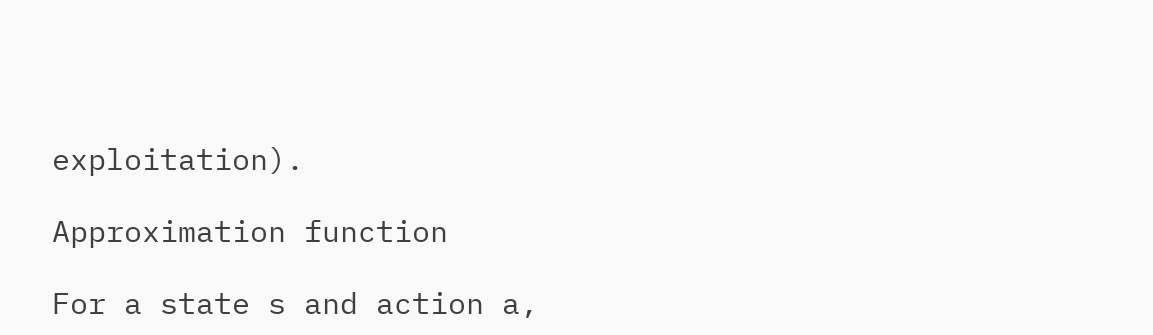exploitation).

Approximation function

For a state s and action a,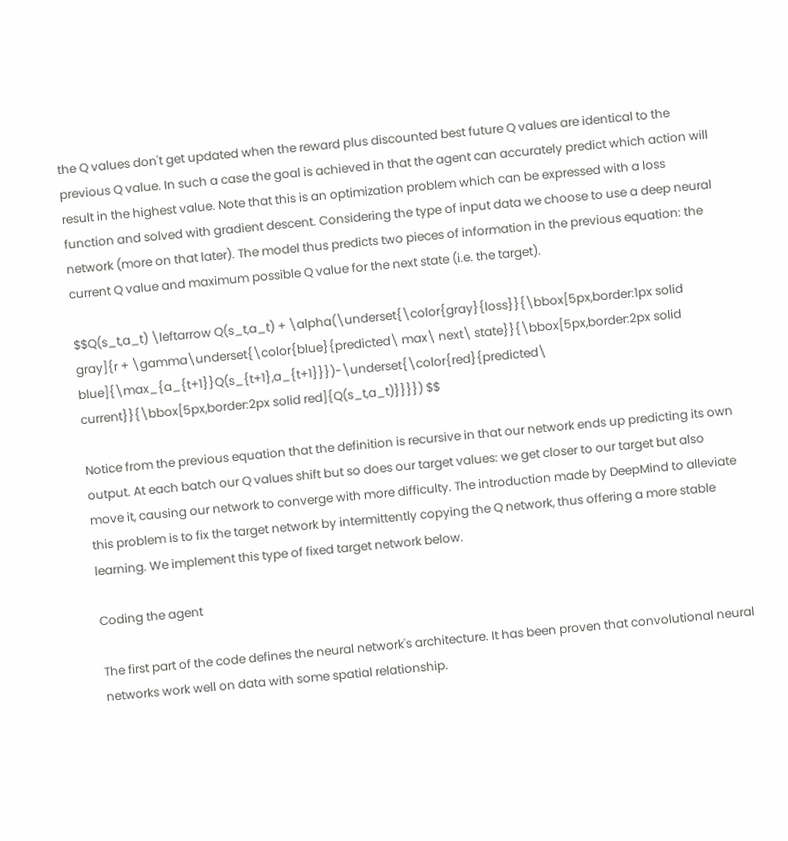the Q values don't get updated when the reward plus discounted best future Q values are identical to the previous Q value. In such a case the goal is achieved in that the agent can accurately predict which action will result in the highest value. Note that this is an optimization problem which can be expressed with a loss function and solved with gradient descent. Considering the type of input data we choose to use a deep neural network (more on that later). The model thus predicts two pieces of information in the previous equation: the current Q value and maximum possible Q value for the next state (i.e. the target).

$$Q(s_t,a_t) \leftarrow Q(s_t,a_t) + \alpha(\underset{\color{gray}{loss}}{\bbox[5px,border:1px solid gray]{r + \gamma\underset{\color{blue}{predicted\ max\ next\ state}}{\bbox[5px,border:2px solid blue]{\max_{a_{t+1}}Q(s_{t+1},a_{t+1}}})-\underset{\color{red}{predicted\ current}}{\bbox[5px,border:2px solid red]{Q(s_t,a_t)}}}}) $$

Notice from the previous equation that the definition is recursive in that our network ends up predicting its own output. At each batch our Q values shift but so does our target values: we get closer to our target but also move it, causing our network to converge with more difficulty. The introduction made by DeepMind to alleviate this problem is to fix the target network by intermittently copying the Q network, thus offering a more stable learning. We implement this type of fixed target network below.

Coding the agent

The first part of the code defines the neural network's architecture. It has been proven that convolutional neural networks work well on data with some spatial relationship.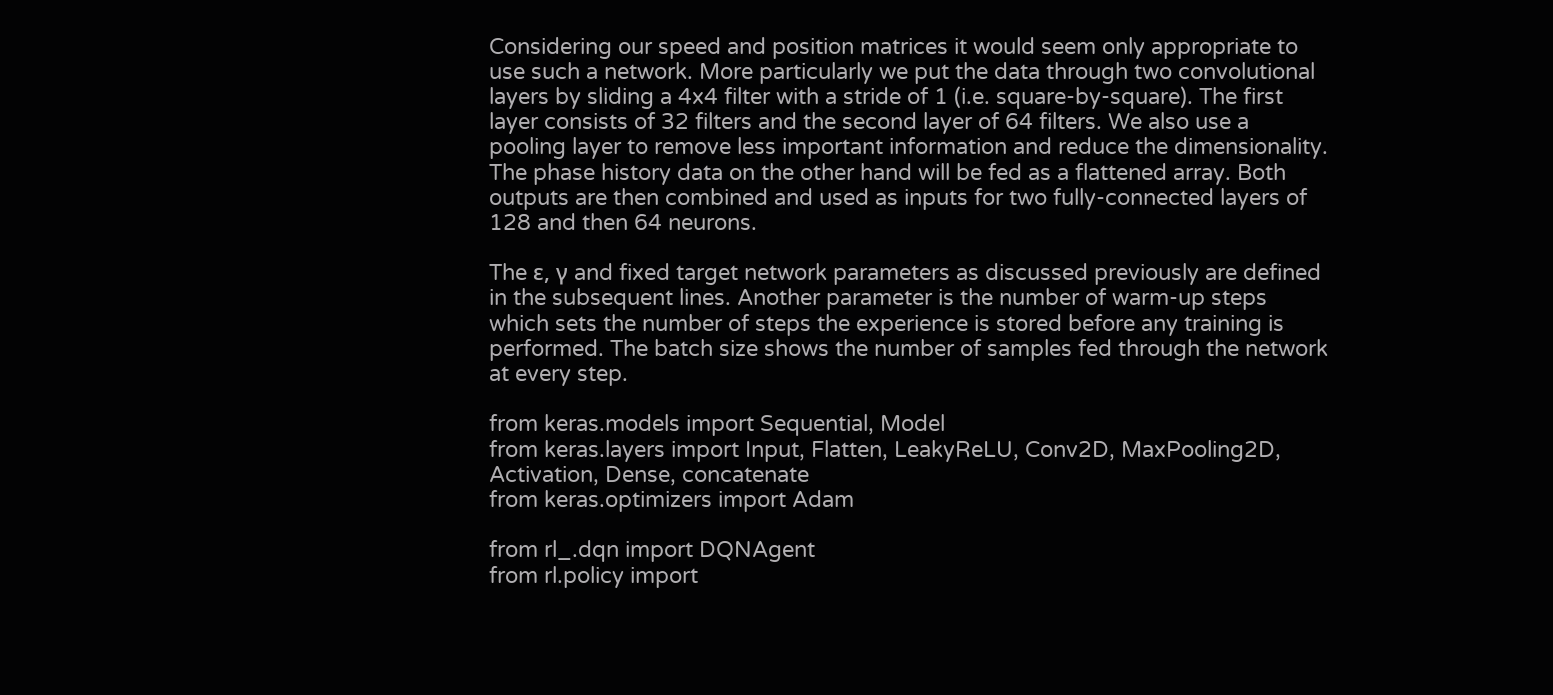Considering our speed and position matrices it would seem only appropriate to use such a network. More particularly we put the data through two convolutional layers by sliding a 4x4 filter with a stride of 1 (i.e. square-by-square). The first layer consists of 32 filters and the second layer of 64 filters. We also use a pooling layer to remove less important information and reduce the dimensionality. The phase history data on the other hand will be fed as a flattened array. Both outputs are then combined and used as inputs for two fully-connected layers of 128 and then 64 neurons.

The ε, γ and fixed target network parameters as discussed previously are defined in the subsequent lines. Another parameter is the number of warm-up steps which sets the number of steps the experience is stored before any training is performed. The batch size shows the number of samples fed through the network at every step.

from keras.models import Sequential, Model
from keras.layers import Input, Flatten, LeakyReLU, Conv2D, MaxPooling2D, Activation, Dense, concatenate
from keras.optimizers import Adam

from rl_.dqn import DQNAgent
from rl.policy import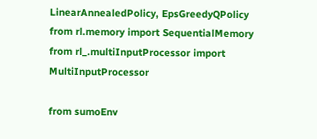LinearAnnealedPolicy, EpsGreedyQPolicy
from rl.memory import SequentialMemory
from rl_.multiInputProcessor import MultiInputProcessor

from sumoEnv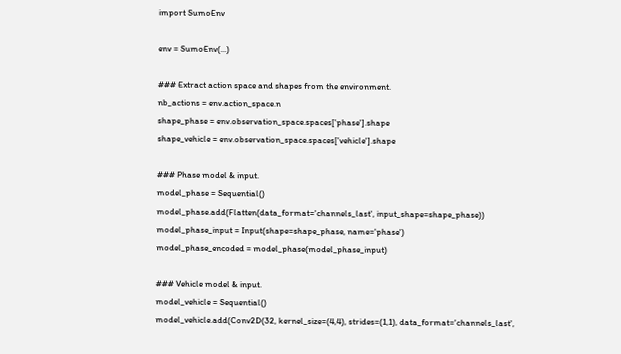import SumoEnv

env = SumoEnv(...)

### Extract action space and shapes from the environment.
nb_actions = env.action_space.n
shape_phase = env.observation_space.spaces['phase'].shape
shape_vehicle = env.observation_space.spaces['vehicle'].shape

### Phase model & input.
model_phase = Sequential()
model_phase.add(Flatten(data_format='channels_last', input_shape=shape_phase))
model_phase_input = Input(shape=shape_phase, name='phase')
model_phase_encoded = model_phase(model_phase_input)

### Vehicle model & input.
model_vehicle = Sequential()
model_vehicle.add(Conv2D(32, kernel_size=(4,4), strides=(1,1), data_format='channels_last',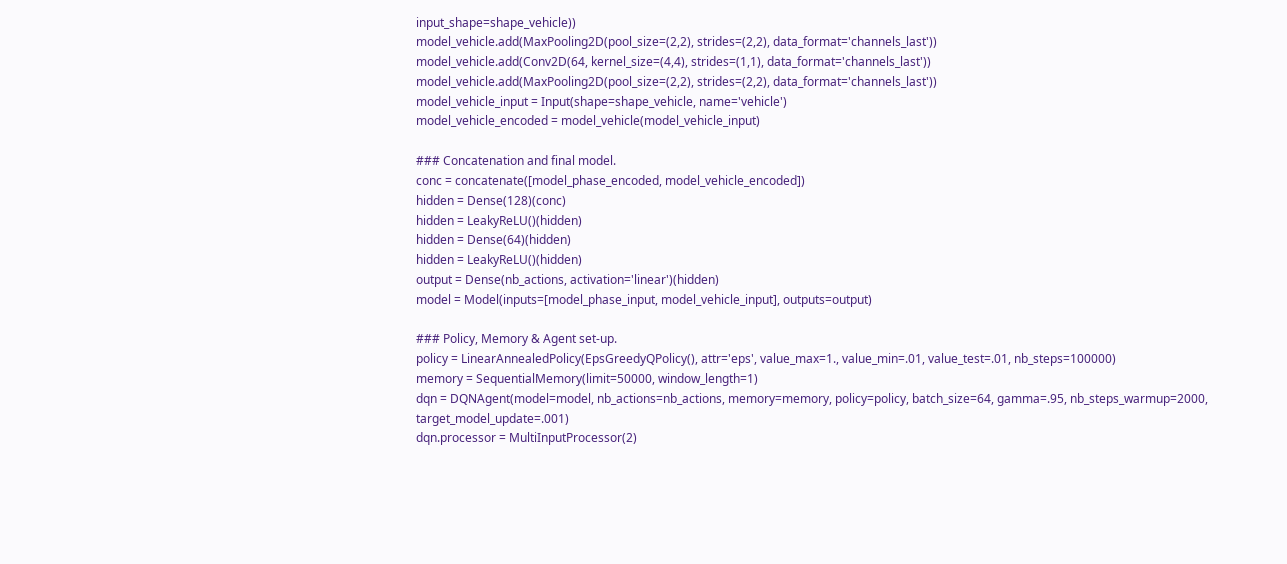input_shape=shape_vehicle))
model_vehicle.add(MaxPooling2D(pool_size=(2,2), strides=(2,2), data_format='channels_last'))
model_vehicle.add(Conv2D(64, kernel_size=(4,4), strides=(1,1), data_format='channels_last'))
model_vehicle.add(MaxPooling2D(pool_size=(2,2), strides=(2,2), data_format='channels_last'))
model_vehicle_input = Input(shape=shape_vehicle, name='vehicle')
model_vehicle_encoded = model_vehicle(model_vehicle_input)

### Concatenation and final model.
conc = concatenate([model_phase_encoded, model_vehicle_encoded])
hidden = Dense(128)(conc)
hidden = LeakyReLU()(hidden)
hidden = Dense(64)(hidden)
hidden = LeakyReLU()(hidden)
output = Dense(nb_actions, activation='linear')(hidden)
model = Model(inputs=[model_phase_input, model_vehicle_input], outputs=output)

### Policy, Memory & Agent set-up.
policy = LinearAnnealedPolicy(EpsGreedyQPolicy(), attr='eps', value_max=1., value_min=.01, value_test=.01, nb_steps=100000)
memory = SequentialMemory(limit=50000, window_length=1)
dqn = DQNAgent(model=model, nb_actions=nb_actions, memory=memory, policy=policy, batch_size=64, gamma=.95, nb_steps_warmup=2000, target_model_update=.001)
dqn.processor = MultiInputProcessor(2)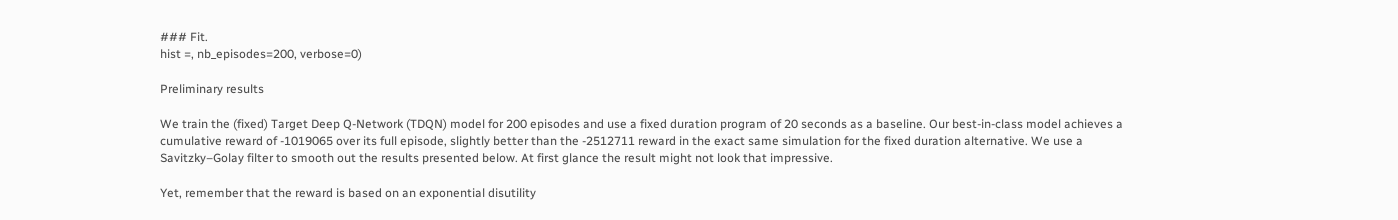### Fit.
hist =, nb_episodes=200, verbose=0)

Preliminary results

We train the (fixed) Target Deep Q-Network (TDQN) model for 200 episodes and use a fixed duration program of 20 seconds as a baseline. Our best-in-class model achieves a cumulative reward of -1019065 over its full episode, slightly better than the -2512711 reward in the exact same simulation for the fixed duration alternative. We use a Savitzky–Golay filter to smooth out the results presented below. At first glance the result might not look that impressive.

Yet, remember that the reward is based on an exponential disutility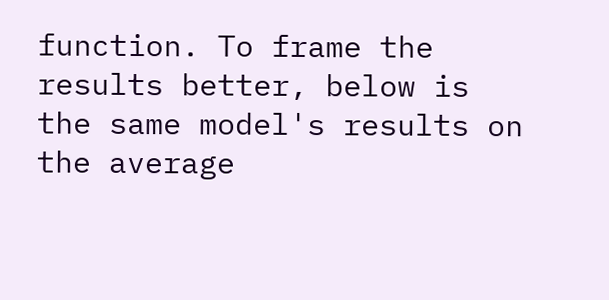function. To frame the results better, below is the same model's results on the average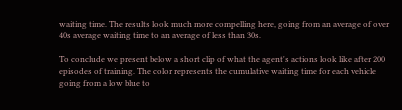waiting time. The results look much more compelling here, going from an average of over 40s average waiting time to an average of less than 30s.

To conclude we present below a short clip of what the agent's actions look like after 200 episodes of training. The color represents the cumulative waiting time for each vehicle going from a low blue to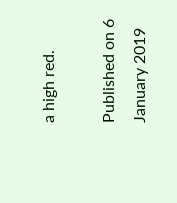a high red.

Published on 6 January 2019